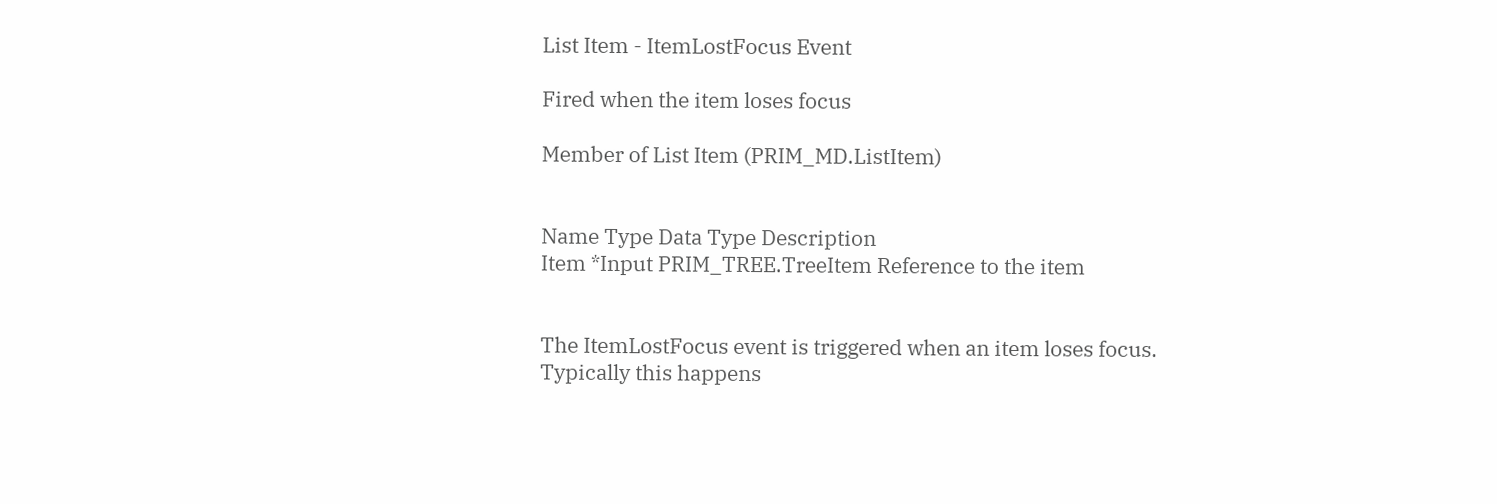List Item - ItemLostFocus Event

Fired when the item loses focus

Member of List Item (PRIM_MD.ListItem)


Name Type Data Type Description
Item *Input PRIM_TREE.TreeItem Reference to the item


The ItemLostFocus event is triggered when an item loses focus.
Typically this happens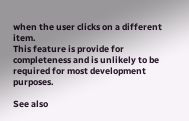when the user clicks on a different item.
This feature is provide for completeness and is unlikely to be required for most development purposes.

See also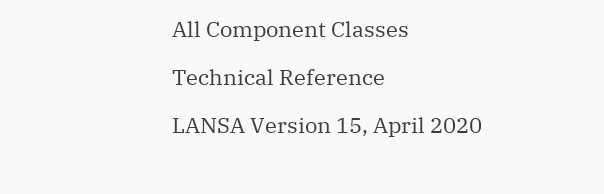All Component Classes

Technical Reference

LANSA Version 15, April 2020